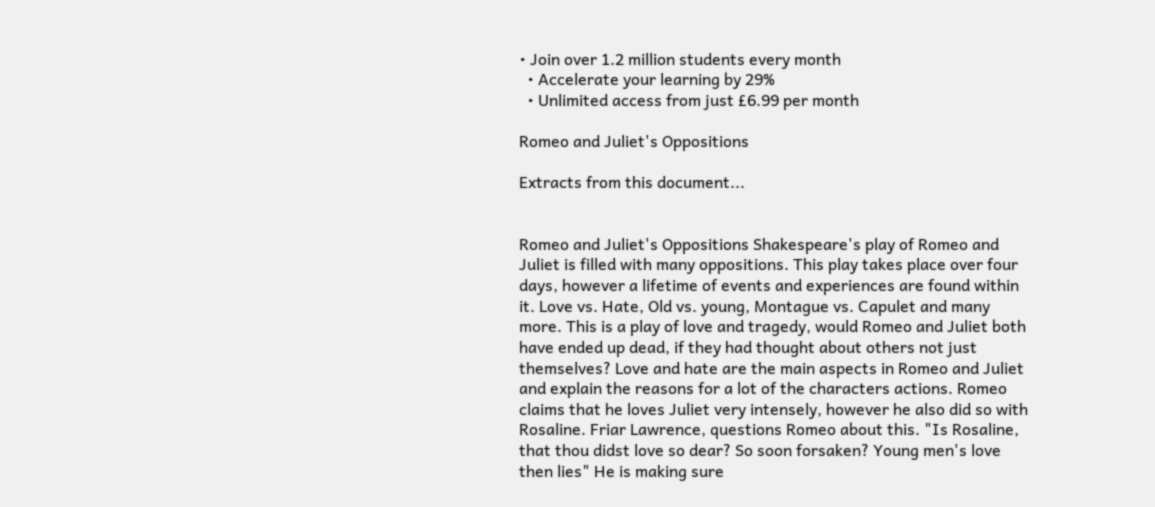• Join over 1.2 million students every month
  • Accelerate your learning by 29%
  • Unlimited access from just £6.99 per month

Romeo and Juliet's Oppositions

Extracts from this document...


Romeo and Juliet's Oppositions Shakespeare's play of Romeo and Juliet is filled with many oppositions. This play takes place over four days, however a lifetime of events and experiences are found within it. Love vs. Hate, Old vs. young, Montague vs. Capulet and many more. This is a play of love and tragedy, would Romeo and Juliet both have ended up dead, if they had thought about others not just themselves? Love and hate are the main aspects in Romeo and Juliet and explain the reasons for a lot of the characters actions. Romeo claims that he loves Juliet very intensely, however he also did so with Rosaline. Friar Lawrence, questions Romeo about this. "Is Rosaline, that thou didst love so dear? So soon forsaken? Young men's love then lies" He is making sure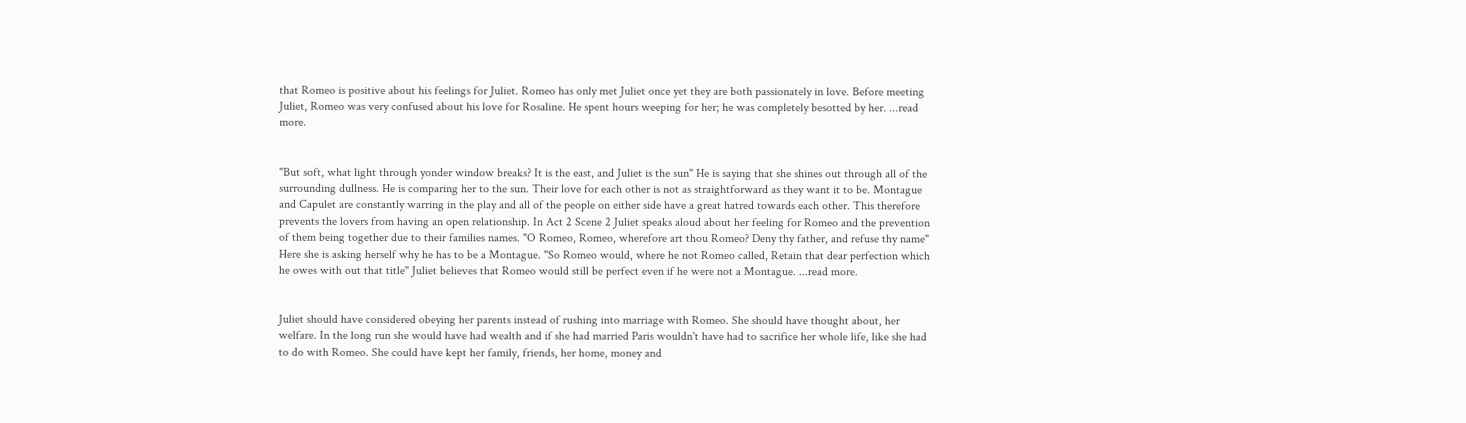that Romeo is positive about his feelings for Juliet. Romeo has only met Juliet once yet they are both passionately in love. Before meeting Juliet, Romeo was very confused about his love for Rosaline. He spent hours weeping for her; he was completely besotted by her. ...read more.


"But soft, what light through yonder window breaks? It is the east, and Juliet is the sun" He is saying that she shines out through all of the surrounding dullness. He is comparing her to the sun. Their love for each other is not as straightforward as they want it to be. Montague and Capulet are constantly warring in the play and all of the people on either side have a great hatred towards each other. This therefore prevents the lovers from having an open relationship. In Act 2 Scene 2 Juliet speaks aloud about her feeling for Romeo and the prevention of them being together due to their families names. "O Romeo, Romeo, wherefore art thou Romeo? Deny thy father, and refuse thy name" Here she is asking herself why he has to be a Montague. "So Romeo would, where he not Romeo called, Retain that dear perfection which he owes with out that title" Juliet believes that Romeo would still be perfect even if he were not a Montague. ...read more.


Juliet should have considered obeying her parents instead of rushing into marriage with Romeo. She should have thought about, her welfare. In the long run she would have had wealth and if she had married Paris wouldn't have had to sacrifice her whole life, like she had to do with Romeo. She could have kept her family, friends, her home, money and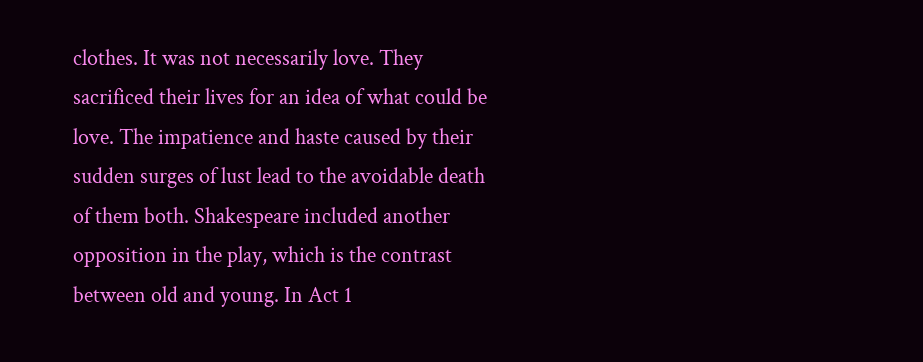clothes. It was not necessarily love. They sacrificed their lives for an idea of what could be love. The impatience and haste caused by their sudden surges of lust lead to the avoidable death of them both. Shakespeare included another opposition in the play, which is the contrast between old and young. In Act 1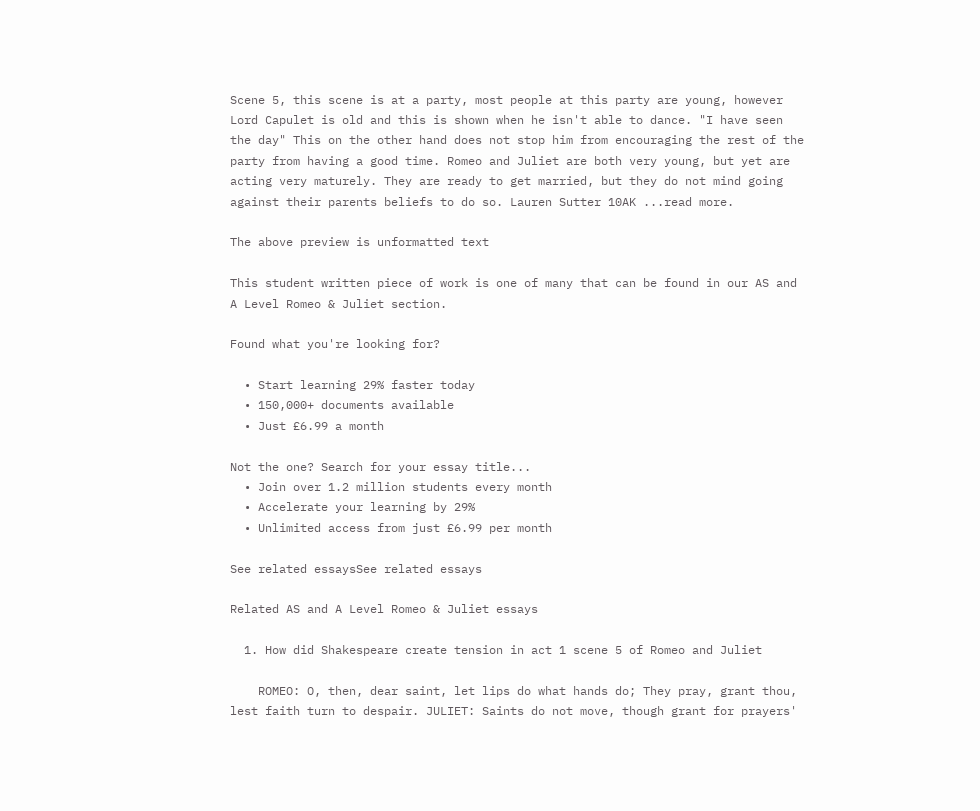Scene 5, this scene is at a party, most people at this party are young, however Lord Capulet is old and this is shown when he isn't able to dance. "I have seen the day" This on the other hand does not stop him from encouraging the rest of the party from having a good time. Romeo and Juliet are both very young, but yet are acting very maturely. They are ready to get married, but they do not mind going against their parents beliefs to do so. Lauren Sutter 10AK ...read more.

The above preview is unformatted text

This student written piece of work is one of many that can be found in our AS and A Level Romeo & Juliet section.

Found what you're looking for?

  • Start learning 29% faster today
  • 150,000+ documents available
  • Just £6.99 a month

Not the one? Search for your essay title...
  • Join over 1.2 million students every month
  • Accelerate your learning by 29%
  • Unlimited access from just £6.99 per month

See related essaysSee related essays

Related AS and A Level Romeo & Juliet essays

  1. How did Shakespeare create tension in act 1 scene 5 of Romeo and Juliet

    ROMEO: O, then, dear saint, let lips do what hands do; They pray, grant thou, lest faith turn to despair. JULIET: Saints do not move, though grant for prayers'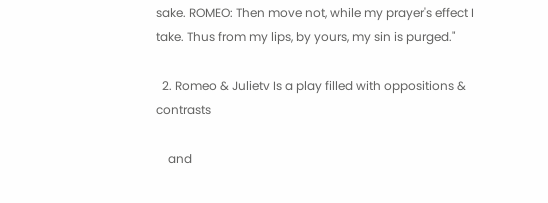sake. ROMEO: Then move not, while my prayer's effect I take. Thus from my lips, by yours, my sin is purged."

  2. Romeo & Julietv Is a play filled with oppositions & contrasts

    and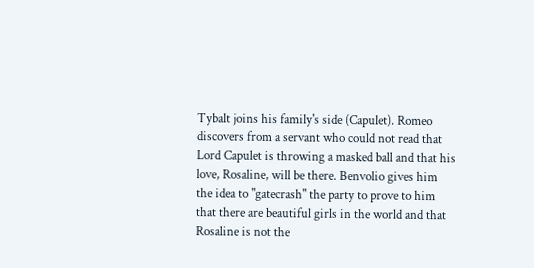Tybalt joins his family's side (Capulet). Romeo discovers from a servant who could not read that Lord Capulet is throwing a masked ball and that his love, Rosaline, will be there. Benvolio gives him the idea to "gatecrash" the party to prove to him that there are beautiful girls in the world and that Rosaline is not the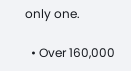only one.

  • Over 160,000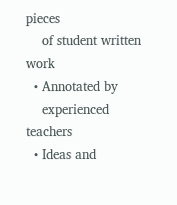pieces
    of student written work
  • Annotated by
    experienced teachers
  • Ideas and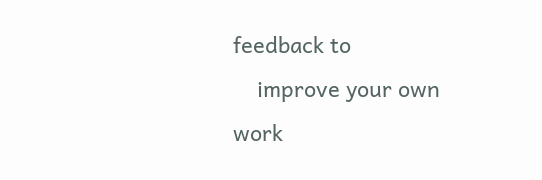feedback to
    improve your own work